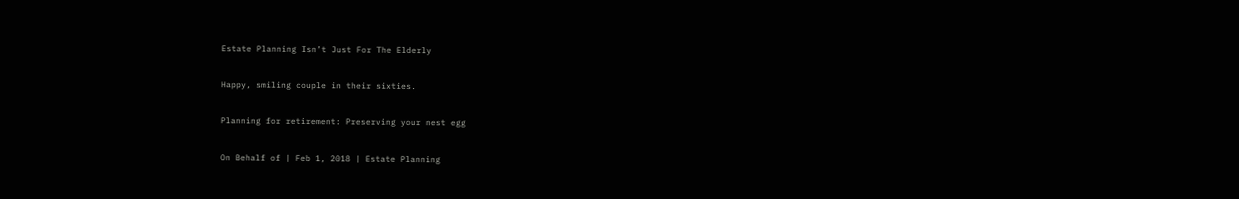Estate Planning Isn’t Just For The Elderly

Happy, smiling couple in their sixties.

Planning for retirement: Preserving your nest egg

On Behalf of | Feb 1, 2018 | Estate Planning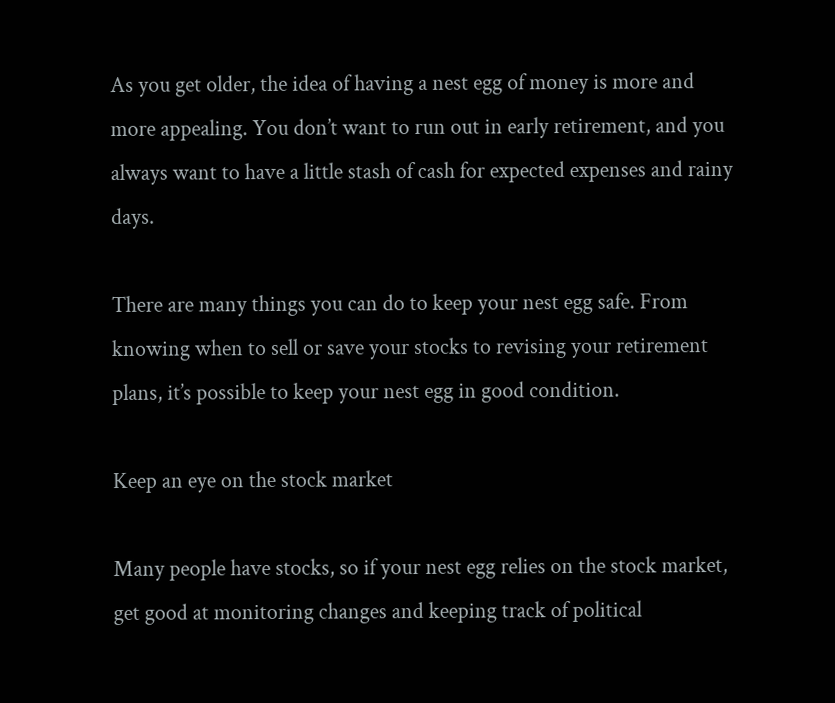As you get older, the idea of having a nest egg of money is more and more appealing. You don’t want to run out in early retirement, and you always want to have a little stash of cash for expected expenses and rainy days.

There are many things you can do to keep your nest egg safe. From knowing when to sell or save your stocks to revising your retirement plans, it’s possible to keep your nest egg in good condition.

Keep an eye on the stock market

Many people have stocks, so if your nest egg relies on the stock market, get good at monitoring changes and keeping track of political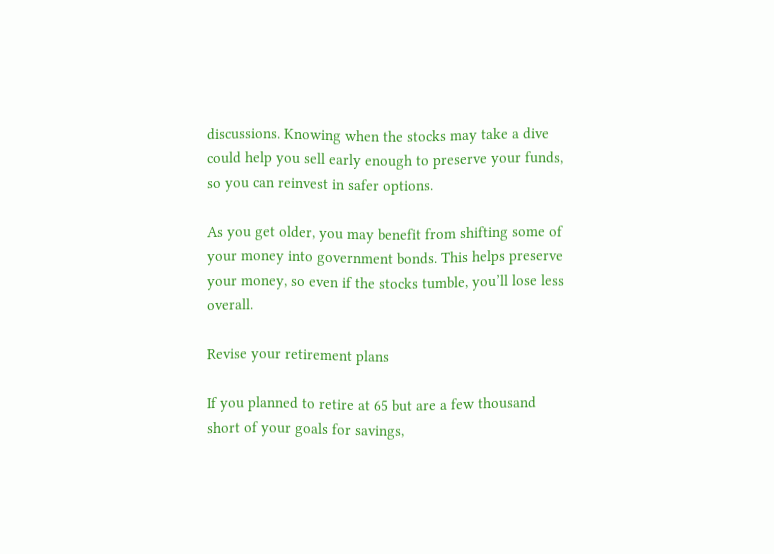discussions. Knowing when the stocks may take a dive could help you sell early enough to preserve your funds, so you can reinvest in safer options.

As you get older, you may benefit from shifting some of your money into government bonds. This helps preserve your money, so even if the stocks tumble, you’ll lose less overall.

Revise your retirement plans

If you planned to retire at 65 but are a few thousand short of your goals for savings,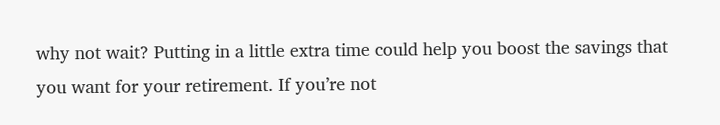why not wait? Putting in a little extra time could help you boost the savings that you want for your retirement. If you’re not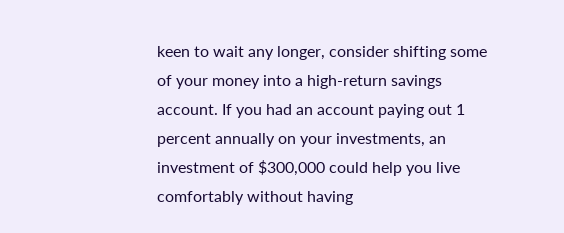keen to wait any longer, consider shifting some of your money into a high-return savings account. If you had an account paying out 1 percent annually on your investments, an investment of $300,000 could help you live comfortably without having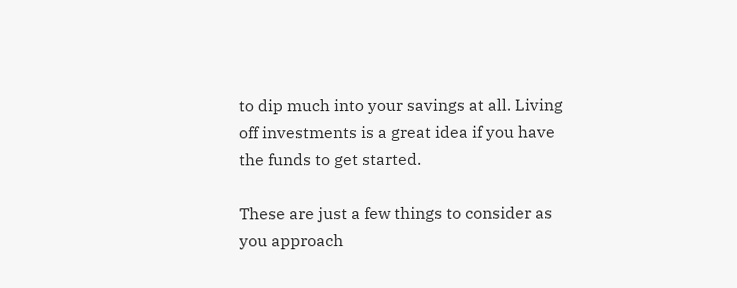to dip much into your savings at all. Living off investments is a great idea if you have the funds to get started.

These are just a few things to consider as you approach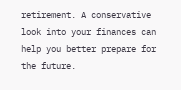retirement. A conservative look into your finances can help you better prepare for the future.